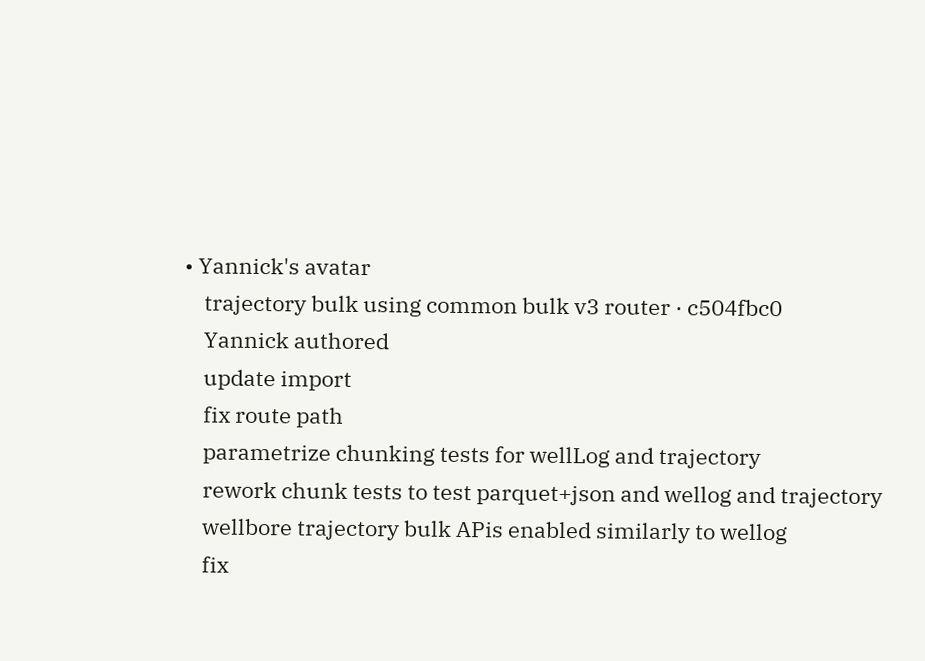• Yannick's avatar
    trajectory bulk using common bulk v3 router · c504fbc0
    Yannick authored
    update import
    fix route path
    parametrize chunking tests for wellLog and trajectory
    rework chunk tests to test parquet+json and wellog and trajectory
    wellbore trajectory bulk APis enabled similarly to wellog
    fix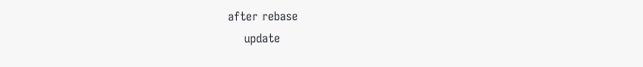after rebase
    update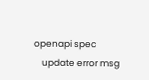openapi spec
    update error msg